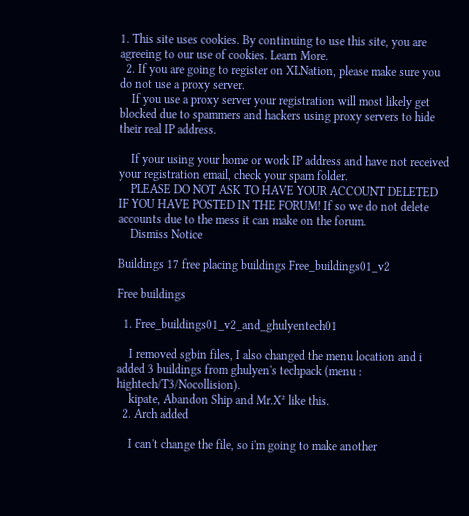1. This site uses cookies. By continuing to use this site, you are agreeing to our use of cookies. Learn More.
  2. If you are going to register on XLNation, please make sure you do not use a proxy server.
    If you use a proxy server your registration will most likely get blocked due to spammers and hackers using proxy servers to hide their real IP address.

    If your using your home or work IP address and have not received your registration email, check your spam folder.
    PLEASE DO NOT ASK TO HAVE YOUR ACCOUNT DELETED IF YOU HAVE POSTED IN THE FORUM! If so we do not delete accounts due to the mess it can make on the forum.
    Dismiss Notice

Buildings 17 free placing buildings Free_buildings01_v2

Free buildings

  1. Free_buildings01_v2_and_ghulyentech01

    I removed sgbin files, I also changed the menu location and i added 3 buildings from ghulyen's techpack (menu : hightech/T3/Nocollision).
    kipate, Abandon Ship and Mr.X² like this.
  2. Arch added

    I can't change the file, so i'm going to make another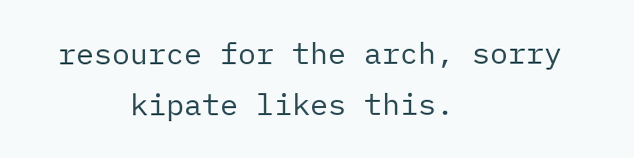resource for the arch, sorry
    kipate likes this.